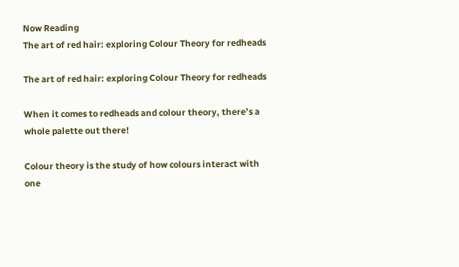Now Reading
The art of red hair: exploring Colour Theory for redheads

The art of red hair: exploring Colour Theory for redheads

When it comes to redheads and colour theory, there’s a whole palette out there!

Colour theory is the study of how colours interact with one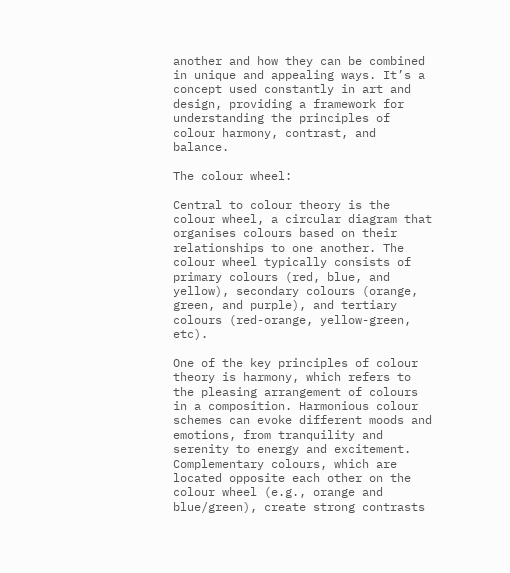another and how they can be combined in unique and appealing ways. It’s a concept used constantly in art and design, providing a framework for understanding the principles of colour harmony, contrast, and balance.

The colour wheel:

Central to colour theory is the colour wheel, a circular diagram that organises colours based on their relationships to one another. The colour wheel typically consists of primary colours (red, blue, and yellow), secondary colours (orange, green, and purple), and tertiary colours (red-orange, yellow-green, etc).

One of the key principles of colour theory is harmony, which refers to the pleasing arrangement of colours in a composition. Harmonious colour schemes can evoke different moods and emotions, from tranquility and serenity to energy and excitement. Complementary colours, which are located opposite each other on the colour wheel (e.g., orange and blue/green), create strong contrasts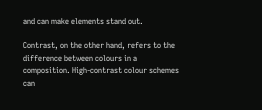and can make elements stand out.

Contrast, on the other hand, refers to the difference between colours in a composition. High-contrast colour schemes can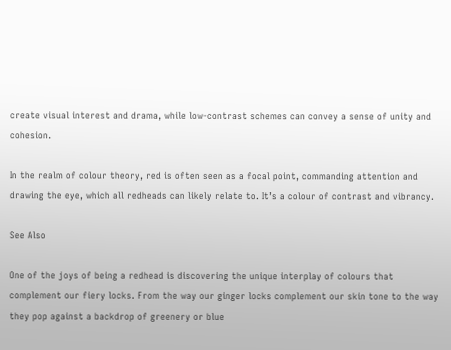create visual interest and drama, while low-contrast schemes can convey a sense of unity and cohesion.

In the realm of colour theory, red is often seen as a focal point, commanding attention and drawing the eye, which all redheads can likely relate to. It’s a colour of contrast and vibrancy.

See Also

One of the joys of being a redhead is discovering the unique interplay of colours that complement our fiery locks. From the way our ginger locks complement our skin tone to the way they pop against a backdrop of greenery or blue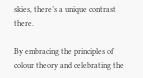skies, there’s a unique contrast there.

By embracing the principles of colour theory and celebrating the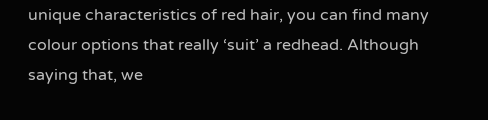unique characteristics of red hair, you can find many colour options that really ‘suit’ a redhead. Although saying that, we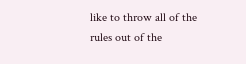like to throw all of the rules out of the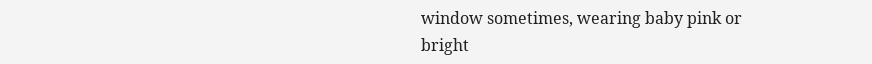window sometimes, wearing baby pink or bright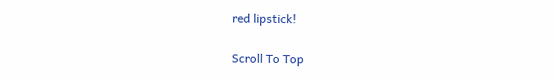red lipstick!

Scroll To Top